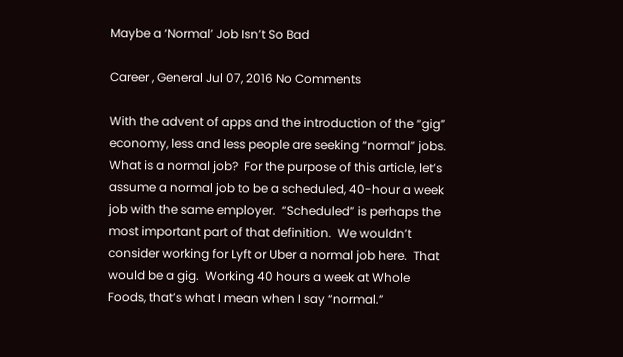Maybe a ‘Normal’ Job Isn’t So Bad

Career , General Jul 07, 2016 No Comments

With the advent of apps and the introduction of the “gig” economy, less and less people are seeking “normal” jobs.  What is a normal job?  For the purpose of this article, let’s assume a normal job to be a scheduled, 40-hour a week job with the same employer.  “Scheduled” is perhaps the most important part of that definition.  We wouldn’t consider working for Lyft or Uber a normal job here.  That would be a gig.  Working 40 hours a week at Whole Foods, that’s what I mean when I say “normal.”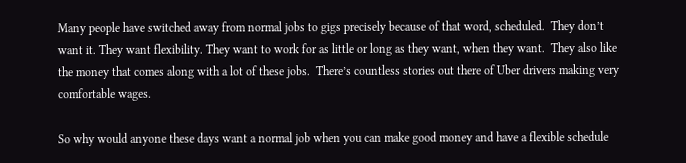Many people have switched away from normal jobs to gigs precisely because of that word, scheduled.  They don’t want it. They want flexibility. They want to work for as little or long as they want, when they want.  They also like the money that comes along with a lot of these jobs.  There’s countless stories out there of Uber drivers making very comfortable wages.

So why would anyone these days want a normal job when you can make good money and have a flexible schedule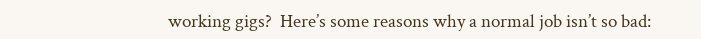working gigs?  Here’s some reasons why a normal job isn’t so bad: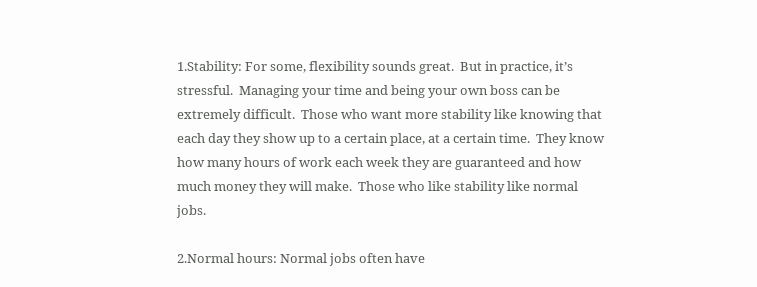1.Stability: For some, flexibility sounds great.  But in practice, it’s stressful.  Managing your time and being your own boss can be extremely difficult.  Those who want more stability like knowing that each day they show up to a certain place, at a certain time.  They know how many hours of work each week they are guaranteed and how much money they will make.  Those who like stability like normal jobs.

2.Normal hours: Normal jobs often have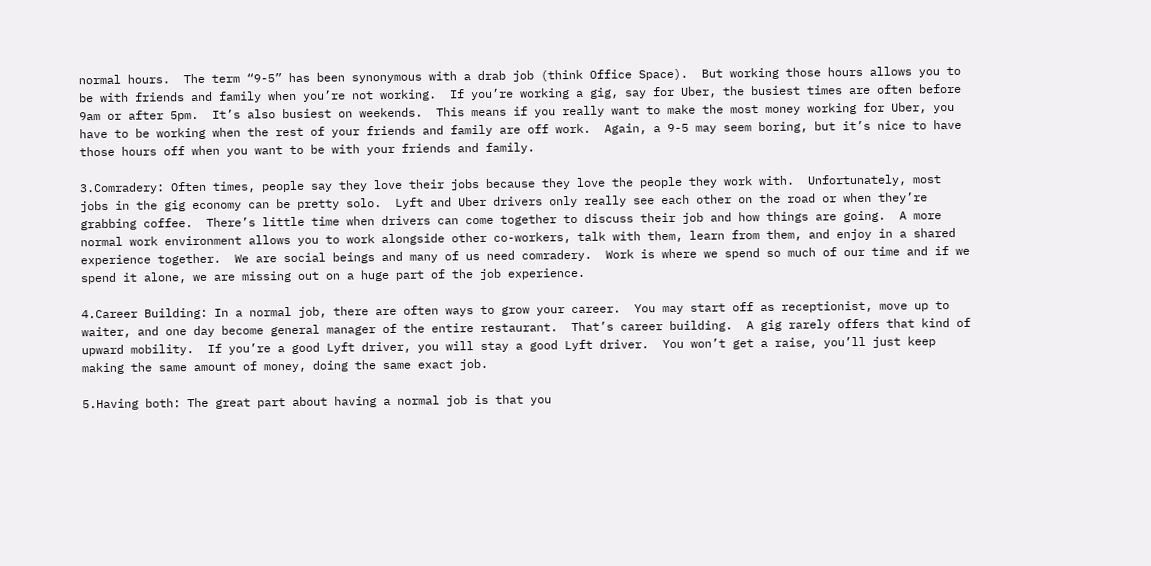normal hours.  The term “9-5” has been synonymous with a drab job (think Office Space).  But working those hours allows you to be with friends and family when you’re not working.  If you’re working a gig, say for Uber, the busiest times are often before 9am or after 5pm.  It’s also busiest on weekends.  This means if you really want to make the most money working for Uber, you have to be working when the rest of your friends and family are off work.  Again, a 9-5 may seem boring, but it’s nice to have those hours off when you want to be with your friends and family.

3.Comradery: Often times, people say they love their jobs because they love the people they work with.  Unfortunately, most jobs in the gig economy can be pretty solo.  Lyft and Uber drivers only really see each other on the road or when they’re grabbing coffee.  There’s little time when drivers can come together to discuss their job and how things are going.  A more normal work environment allows you to work alongside other co-workers, talk with them, learn from them, and enjoy in a shared experience together.  We are social beings and many of us need comradery.  Work is where we spend so much of our time and if we spend it alone, we are missing out on a huge part of the job experience.

4.Career Building: In a normal job, there are often ways to grow your career.  You may start off as receptionist, move up to waiter, and one day become general manager of the entire restaurant.  That’s career building.  A gig rarely offers that kind of upward mobility.  If you’re a good Lyft driver, you will stay a good Lyft driver.  You won’t get a raise, you’ll just keep making the same amount of money, doing the same exact job.

5.Having both: The great part about having a normal job is that you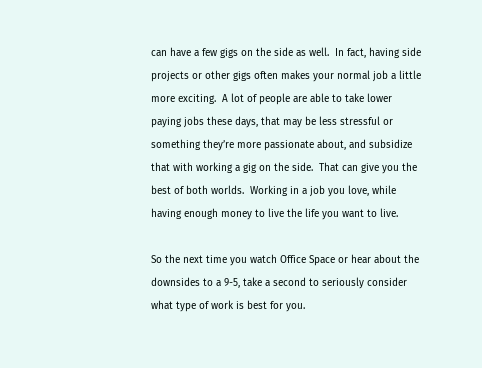can have a few gigs on the side as well.  In fact, having side projects or other gigs often makes your normal job a little more exciting.  A lot of people are able to take lower paying jobs these days, that may be less stressful or something they’re more passionate about, and subsidize that with working a gig on the side.  That can give you the best of both worlds.  Working in a job you love, while having enough money to live the life you want to live.

So the next time you watch Office Space or hear about the downsides to a 9-5, take a second to seriously consider what type of work is best for you.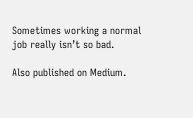Sometimes working a normal job really isn’t so bad.

Also published on Medium.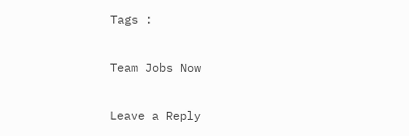Tags :

Team Jobs Now

Leave a Reply